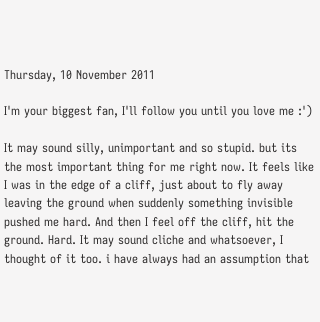Thursday, 10 November 2011

I'm your biggest fan, I'll follow you until you love me :')

It may sound silly, unimportant and so stupid. but its the most important thing for me right now. It feels like I was in the edge of a cliff, just about to fly away leaving the ground when suddenly something invisible pushed me hard. And then I feel off the cliff, hit the ground. Hard. It may sound cliche and whatsoever, I thought of it too. i have always had an assumption that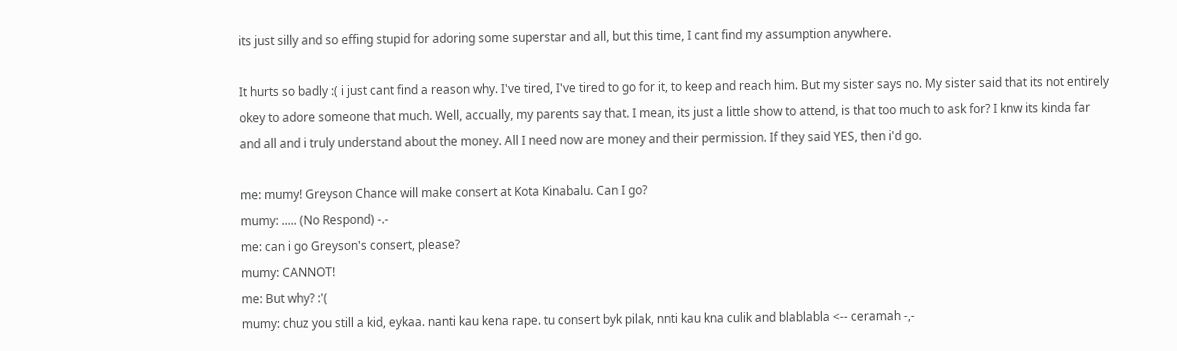its just silly and so effing stupid for adoring some superstar and all, but this time, I cant find my assumption anywhere.

It hurts so badly :( i just cant find a reason why. I've tired, I've tired to go for it, to keep and reach him. But my sister says no. My sister said that its not entirely okey to adore someone that much. Well, accually, my parents say that. I mean, its just a little show to attend, is that too much to ask for? I knw its kinda far and all and i truly understand about the money. All I need now are money and their permission. If they said YES, then i'd go.

me: mumy! Greyson Chance will make consert at Kota Kinabalu. Can I go?
mumy: ..... (No Respond) -.-
me: can i go Greyson's consert, please?
mumy: CANNOT!
me: But why? :'(
mumy: chuz you still a kid, eykaa. nanti kau kena rape. tu consert byk pilak, nnti kau kna culik and blablabla <-- ceramah -,-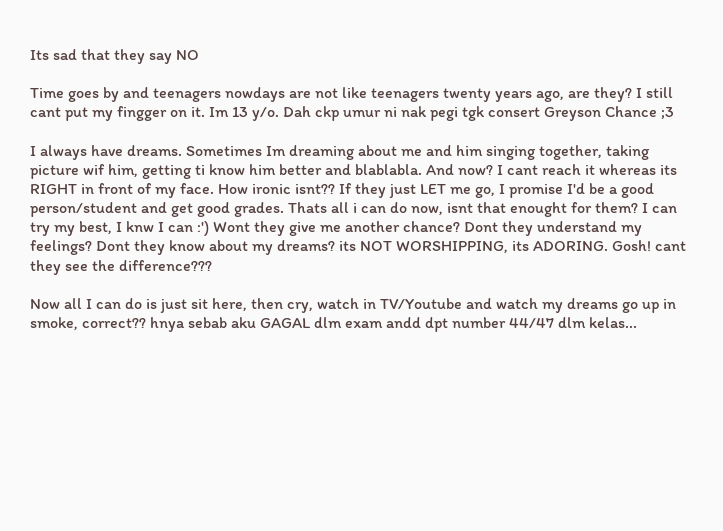Its sad that they say NO

Time goes by and teenagers nowdays are not like teenagers twenty years ago, are they? I still cant put my fingger on it. Im 13 y/o. Dah ckp umur ni nak pegi tgk consert Greyson Chance ;3

I always have dreams. Sometimes Im dreaming about me and him singing together, taking picture wif him, getting ti know him better and blablabla. And now? I cant reach it whereas its RIGHT in front of my face. How ironic isnt?? If they just LET me go, I promise I'd be a good person/student and get good grades. Thats all i can do now, isnt that enought for them? I can try my best, I knw I can :') Wont they give me another chance? Dont they understand my feelings? Dont they know about my dreams? its NOT WORSHIPPING, its ADORING. Gosh! cant they see the difference???

Now all I can do is just sit here, then cry, watch in TV/Youtube and watch my dreams go up in smoke, correct?? hnya sebab aku GAGAL dlm exam andd dpt number 44/47 dlm kelas...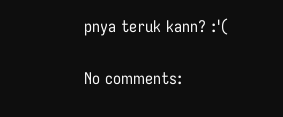pnya teruk kann? :'(

No comments: